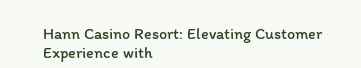Hann Casino Resort: Elevating Customer Experience with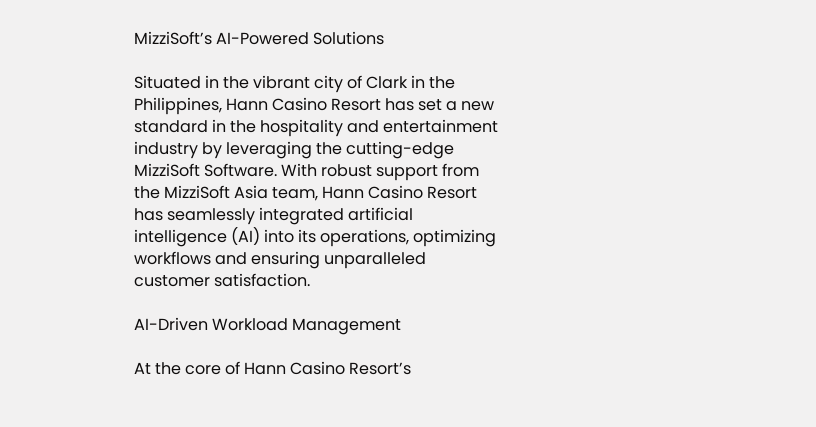MizziSoft’s AI-Powered Solutions

Situated in the vibrant city of Clark in the Philippines, Hann Casino Resort has set a new standard in the hospitality and entertainment industry by leveraging the cutting-edge MizziSoft Software. With robust support from the MizziSoft Asia team, Hann Casino Resort has seamlessly integrated artificial intelligence (AI) into its operations, optimizing workflows and ensuring unparalleled customer satisfaction.

AI-Driven Workload Management

At the core of Hann Casino Resort’s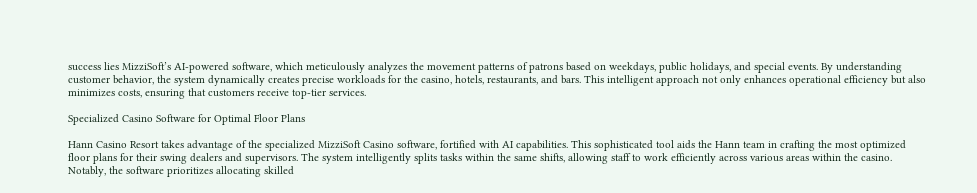success lies MizziSoft’s AI-powered software, which meticulously analyzes the movement patterns of patrons based on weekdays, public holidays, and special events. By understanding customer behavior, the system dynamically creates precise workloads for the casino, hotels, restaurants, and bars. This intelligent approach not only enhances operational efficiency but also minimizes costs, ensuring that customers receive top-tier services.

Specialized Casino Software for Optimal Floor Plans

Hann Casino Resort takes advantage of the specialized MizziSoft Casino software, fortified with AI capabilities. This sophisticated tool aids the Hann team in crafting the most optimized floor plans for their swing dealers and supervisors. The system intelligently splits tasks within the same shifts, allowing staff to work efficiently across various areas within the casino. Notably, the software prioritizes allocating skilled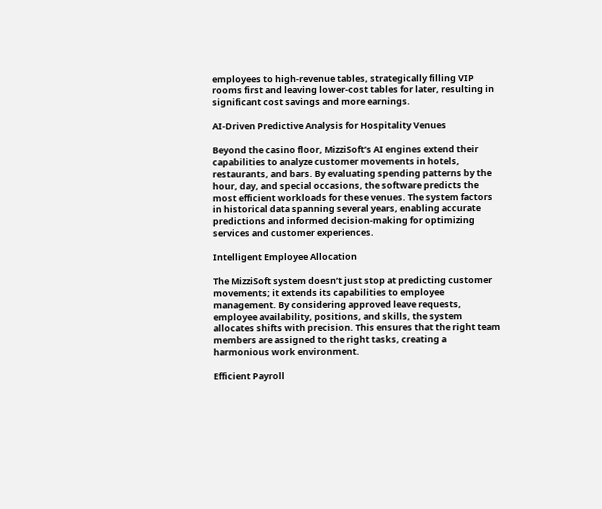employees to high-revenue tables, strategically filling VIP rooms first and leaving lower-cost tables for later, resulting in significant cost savings and more earnings.

AI-Driven Predictive Analysis for Hospitality Venues

Beyond the casino floor, MizziSoft’s AI engines extend their capabilities to analyze customer movements in hotels, restaurants, and bars. By evaluating spending patterns by the hour, day, and special occasions, the software predicts the most efficient workloads for these venues. The system factors in historical data spanning several years, enabling accurate predictions and informed decision-making for optimizing services and customer experiences.

Intelligent Employee Allocation

The MizziSoft system doesn’t just stop at predicting customer movements; it extends its capabilities to employee management. By considering approved leave requests, employee availability, positions, and skills, the system allocates shifts with precision. This ensures that the right team members are assigned to the right tasks, creating a harmonious work environment.

Efficient Payroll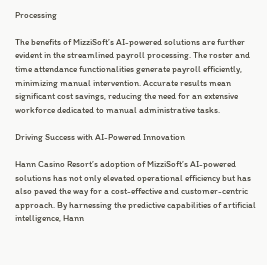Processing

The benefits of MizziSoft’s AI-powered solutions are further evident in the streamlined payroll processing. The roster and time attendance functionalities generate payroll efficiently, minimizing manual intervention. Accurate results mean significant cost savings, reducing the need for an extensive workforce dedicated to manual administrative tasks.

Driving Success with AI-Powered Innovation

Hann Casino Resort’s adoption of MizziSoft’s AI-powered solutions has not only elevated operational efficiency but has also paved the way for a cost-effective and customer-centric approach. By harnessing the predictive capabilities of artificial intelligence, Hann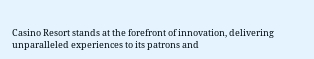Casino Resort stands at the forefront of innovation, delivering unparalleled experiences to its patrons and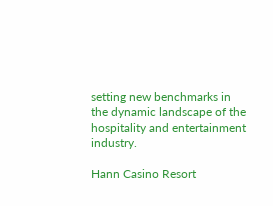setting new benchmarks in the dynamic landscape of the hospitality and entertainment industry.

Hann Casino Resort